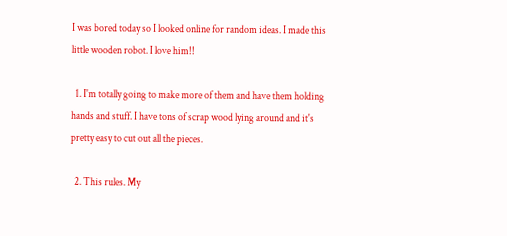I was bored today so I looked online for random ideas. I made this little wooden robot. I love him!!

  1. I'm totally going to make more of them and have them holding hands and stuff. I have tons of scrap wood lying around and it's pretty easy to cut out all the pieces.

  2. This rules. My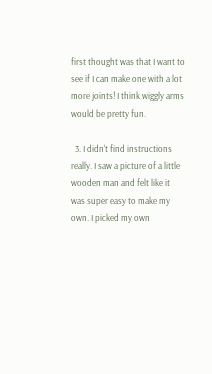first thought was that I want to see if I can make one with a lot more joints! I think wiggly arms would be pretty fun.

  3. I didn't find instructions really. I saw a picture of a little wooden man and felt like it was super easy to make my own. I picked my own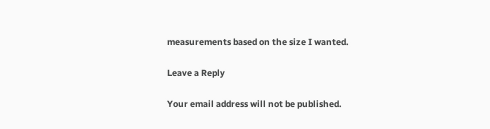measurements based on the size I wanted.

Leave a Reply

Your email address will not be published.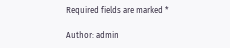Required fields are marked *

Author: admin